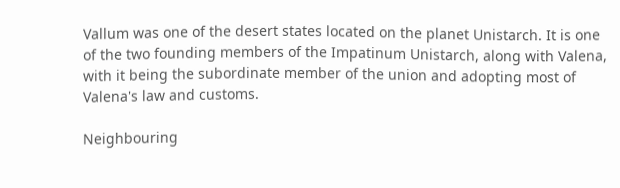Vallum was one of the desert states located on the planet Unistarch. It is one of the two founding members of the Impatinum Unistarch, along with Valena, with it being the subordinate member of the union and adopting most of Valena's law and customs.

Neighbouring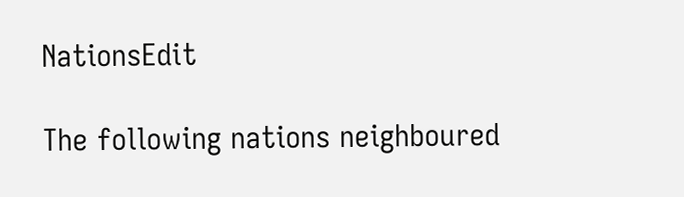NationsEdit

The following nations neighboured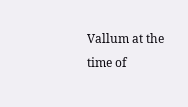Vallum at the time of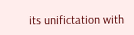its unifictation with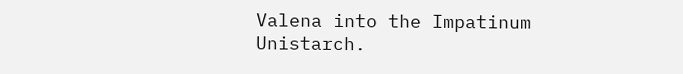Valena into the Impatinum Unistarch.